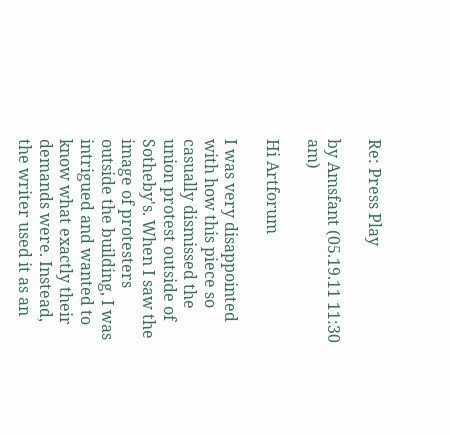Re: Press Play

by Amsfant (05.19.11 11:30 am)

Hi Artforum

I was very disappointed with how this piece so casually dismissed the union protest outside of Sotheby's. When I saw the image of protesters outside the building, I was intrigued and wanted to know what exactly their demands were. Instead, the writer used it as an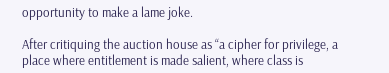opportunity to make a lame joke.

After critiquing the auction house as “a cipher for privilege, a place where entitlement is made salient, where class is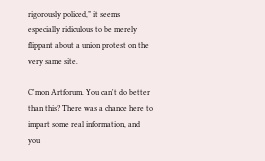rigorously policed,” it seems especially ridiculous to be merely flippant about a union protest on the very same site.

C'mon Artforum. You can't do better than this? There was a chance here to impart some real information, and you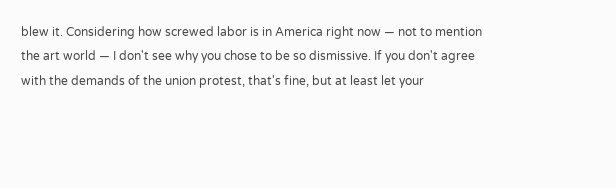blew it. Considering how screwed labor is in America right now — not to mention the art world — I don't see why you chose to be so dismissive. If you don't agree with the demands of the union protest, that's fine, but at least let your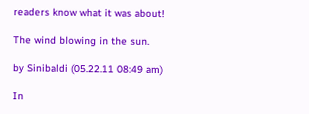readers know what it was about!

The wind blowing in the sun.

by Sinibaldi (05.22.11 08:49 am)

In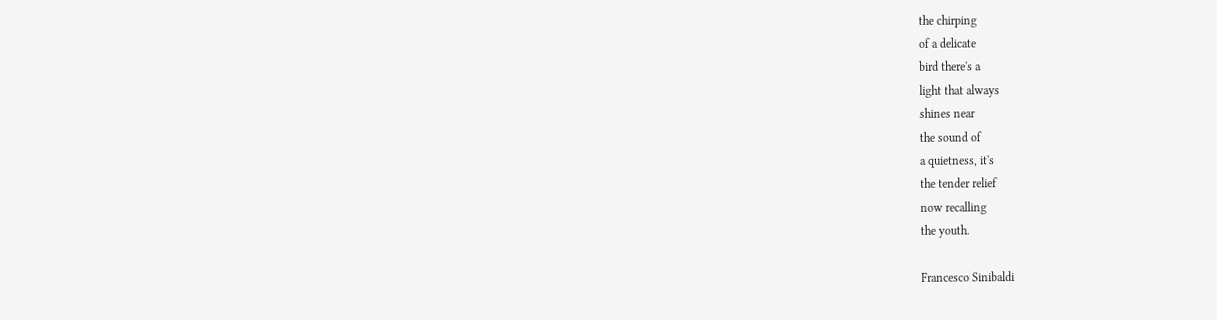the chirping
of a delicate
bird there's a
light that always
shines near
the sound of
a quietness, it's
the tender relief
now recalling
the youth.

Francesco Sinibaldi